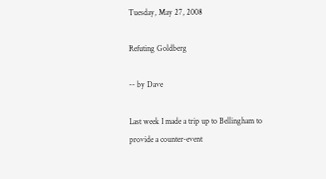Tuesday, May 27, 2008

Refuting Goldberg

-- by Dave

Last week I made a trip up to Bellingham to provide a counter-event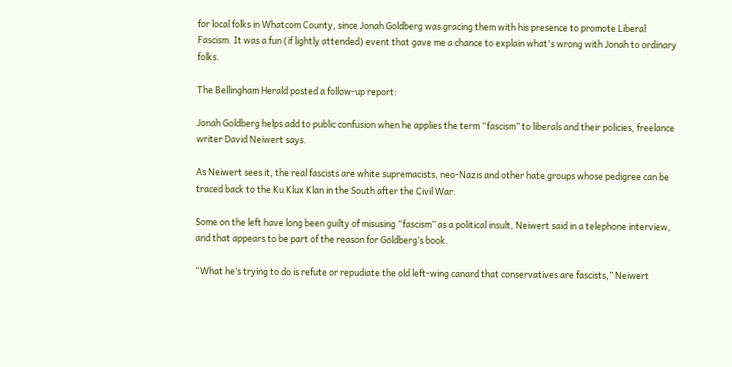for local folks in Whatcom County, since Jonah Goldberg was gracing them with his presence to promote Liberal Fascism. It was a fun (if lightly attended) event that gave me a chance to explain what's wrong with Jonah to ordinary folks.

The Bellingham Herald posted a follow-up report:

Jonah Goldberg helps add to public confusion when he applies the term “fascism” to liberals and their policies, freelance writer David Neiwert says.

As Neiwert sees it, the real fascists are white supremacists, neo-Nazis and other hate groups whose pedigree can be traced back to the Ku Klux Klan in the South after the Civil War.

Some on the left have long been guilty of misusing “fascism” as a political insult, Neiwert said in a telephone interview, and that appears to be part of the reason for Goldberg’s book.

“What he’s trying to do is refute or repudiate the old left-wing canard that conservatives are fascists,” Neiwert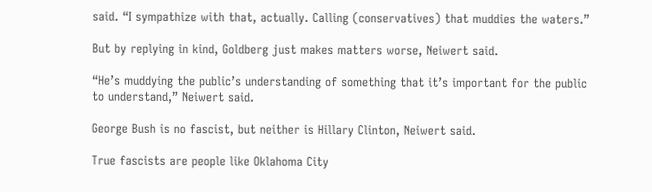said. “I sympathize with that, actually. Calling (conservatives) that muddies the waters.”

But by replying in kind, Goldberg just makes matters worse, Neiwert said.

“He’s muddying the public’s understanding of something that it’s important for the public to understand,” Neiwert said.

George Bush is no fascist, but neither is Hillary Clinton, Neiwert said.

True fascists are people like Oklahoma City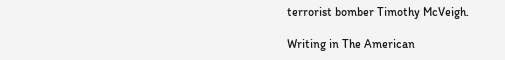terrorist bomber Timothy McVeigh.

Writing in The American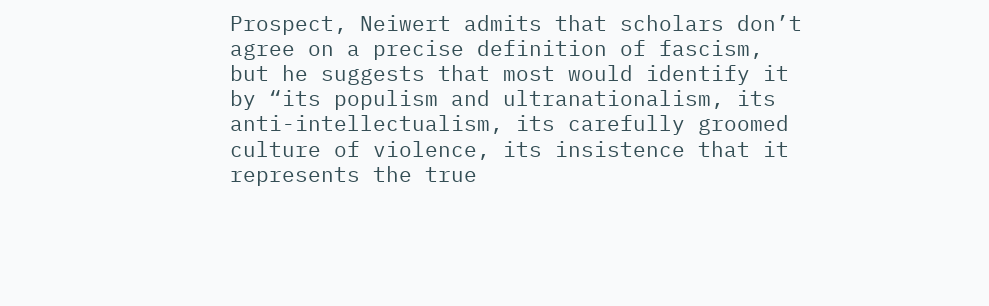Prospect, Neiwert admits that scholars don’t agree on a precise definition of fascism, but he suggests that most would identify it by “its populism and ultranationalism, its anti-intellectualism, its carefully groomed culture of violence, its insistence that it represents the true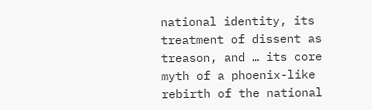national identity, its treatment of dissent as treason, and … its core myth of a phoenix-like rebirth of the national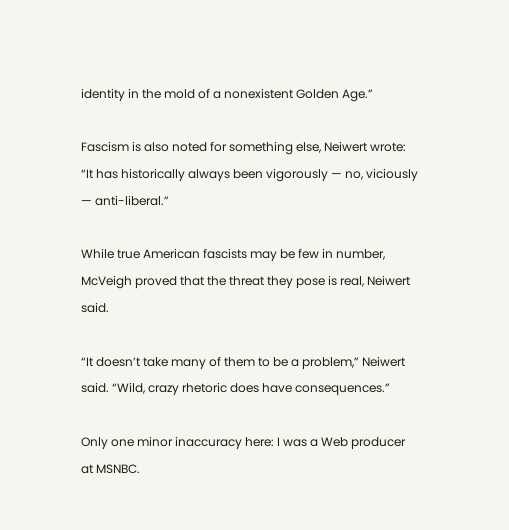identity in the mold of a nonexistent Golden Age.”

Fascism is also noted for something else, Neiwert wrote: “It has historically always been vigorously — no, viciously — anti-liberal.”

While true American fascists may be few in number, McVeigh proved that the threat they pose is real, Neiwert said.

“It doesn’t take many of them to be a problem,” Neiwert said. “Wild, crazy rhetoric does have consequences.”

Only one minor inaccuracy here: I was a Web producer at MSNBC.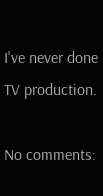I've never done TV production.

No comments: